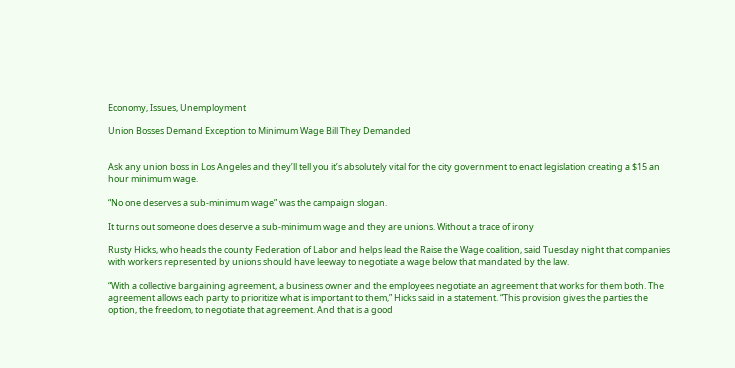Economy, Issues, Unemployment

Union Bosses Demand Exception to Minimum Wage Bill They Demanded


Ask any union boss in Los Angeles and they’ll tell you it’s absolutely vital for the city government to enact legislation creating a $15 an hour minimum wage.

“No one deserves a sub-minimum wage” was the campaign slogan.

It turns out someone does deserve a sub-minimum wage and they are unions. Without a trace of irony

Rusty Hicks, who heads the county Federation of Labor and helps lead the Raise the Wage coalition, said Tuesday night that companies with workers represented by unions should have leeway to negotiate a wage below that mandated by the law.

“With a collective bargaining agreement, a business owner and the employees negotiate an agreement that works for them both. The agreement allows each party to prioritize what is important to them,” Hicks said in a statement. “This provision gives the parties the option, the freedom, to negotiate that agreement. And that is a good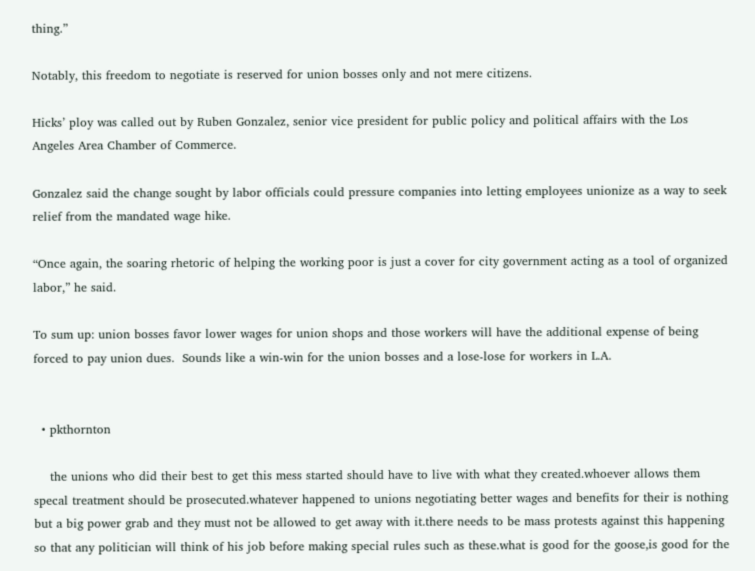thing.”

Notably, this freedom to negotiate is reserved for union bosses only and not mere citizens.

Hicks’ ploy was called out by Ruben Gonzalez, senior vice president for public policy and political affairs with the Los Angeles Area Chamber of Commerce.

Gonzalez said the change sought by labor officials could pressure companies into letting employees unionize as a way to seek relief from the mandated wage hike.

“Once again, the soaring rhetoric of helping the working poor is just a cover for city government acting as a tool of organized labor,” he said.

To sum up: union bosses favor lower wages for union shops and those workers will have the additional expense of being forced to pay union dues.  Sounds like a win-win for the union bosses and a lose-lose for workers in L.A.


  • pkthornton

    the unions who did their best to get this mess started should have to live with what they created.whoever allows them specal treatment should be prosecuted.whatever happened to unions negotiating better wages and benefits for their is nothing but a big power grab and they must not be allowed to get away with it.there needs to be mass protests against this happening so that any politician will think of his job before making special rules such as these.what is good for the goose,is good for the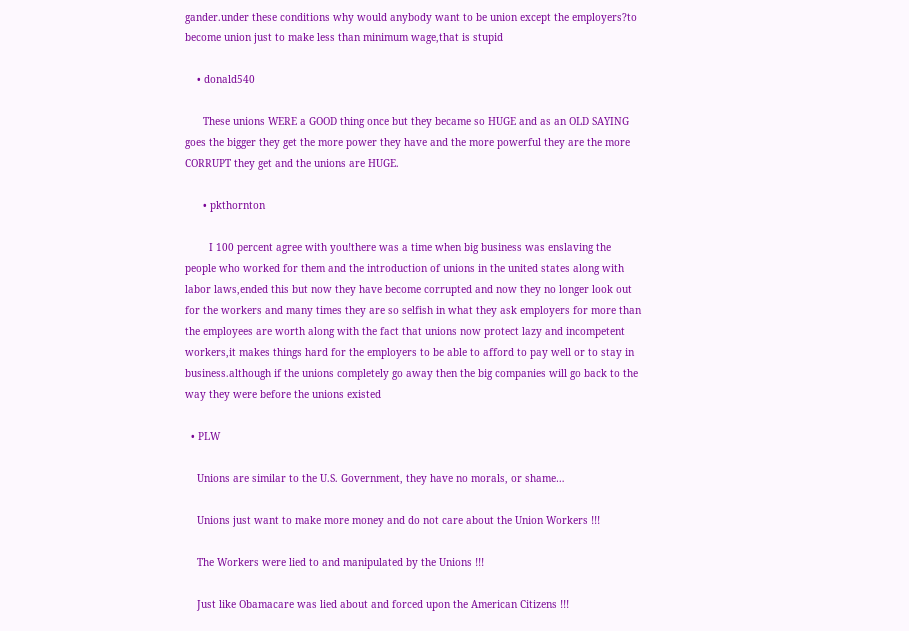gander.under these conditions why would anybody want to be union except the employers?to become union just to make less than minimum wage,that is stupid

    • donald540

      These unions WERE a GOOD thing once but they became so HUGE and as an OLD SAYING goes the bigger they get the more power they have and the more powerful they are the more CORRUPT they get and the unions are HUGE.

      • pkthornton

        I 100 percent agree with you!there was a time when big business was enslaving the people who worked for them and the introduction of unions in the united states along with labor laws,ended this but now they have become corrupted and now they no longer look out for the workers and many times they are so selfish in what they ask employers for more than the employees are worth along with the fact that unions now protect lazy and incompetent workers,it makes things hard for the employers to be able to afford to pay well or to stay in business.although if the unions completely go away then the big companies will go back to the way they were before the unions existed

  • PLW

    Unions are similar to the U.S. Government, they have no morals, or shame…

    Unions just want to make more money and do not care about the Union Workers !!!

    The Workers were lied to and manipulated by the Unions !!!

    Just like Obamacare was lied about and forced upon the American Citizens !!!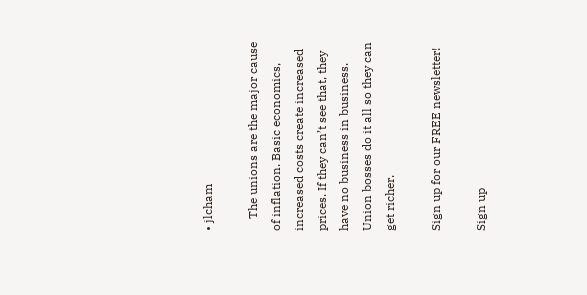• jlcham

    The unions are the major cause of inflation. Basic economics, increased costs create increased prices. If they can’t see that, they have no business in business. Union bosses do it all so they can get richer.

Sign up for our FREE newsletter!

Sign up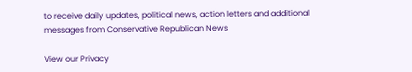to receive daily updates, political news, action letters and additional messages from Conservative Republican News

View our Privacy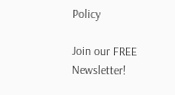Policy

Join our FREE Newsletter!